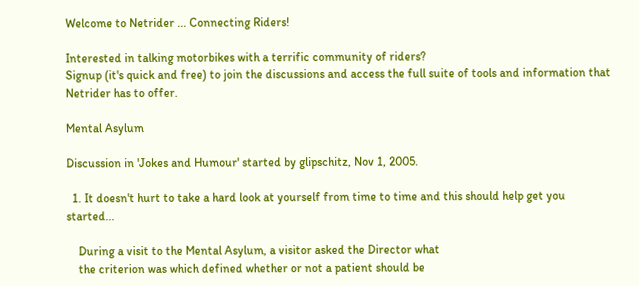Welcome to Netrider ... Connecting Riders!

Interested in talking motorbikes with a terrific community of riders?
Signup (it's quick and free) to join the discussions and access the full suite of tools and information that Netrider has to offer.

Mental Asylum

Discussion in 'Jokes and Humour' started by glipschitz, Nov 1, 2005.

  1. It doesn't hurt to take a hard look at yourself from time to time and this should help get you started...

    During a visit to the Mental Asylum, a visitor asked the Director what
    the criterion was which defined whether or not a patient should be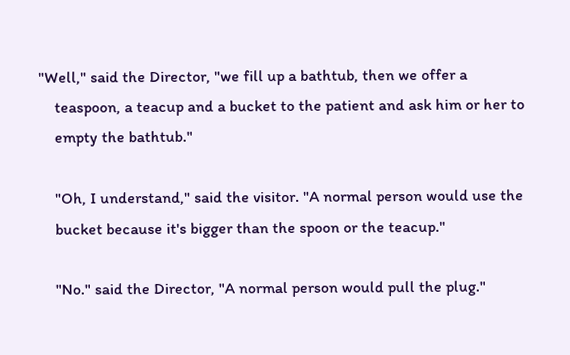"Well," said the Director, "we fill up a bathtub, then we offer a
    teaspoon, a teacup and a bucket to the patient and ask him or her to
    empty the bathtub."

    "Oh, I understand," said the visitor. "A normal person would use the
    bucket because it's bigger than the spoon or the teacup."

    "No." said the Director, "A normal person would pull the plug."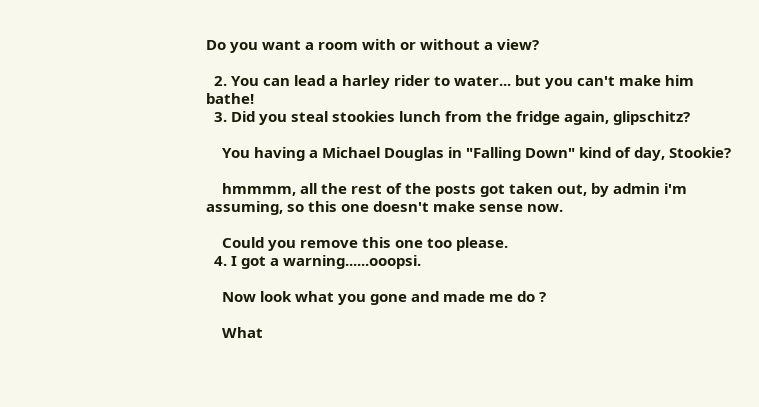Do you want a room with or without a view?

  2. You can lead a harley rider to water... but you can't make him bathe!
  3. Did you steal stookies lunch from the fridge again, glipschitz?

    You having a Michael Douglas in "Falling Down" kind of day, Stookie?

    hmmmm, all the rest of the posts got taken out, by admin i'm assuming, so this one doesn't make sense now.

    Could you remove this one too please.
  4. I got a warning......ooopsi.

    Now look what you gone and made me do ?

    What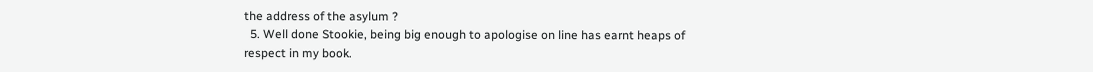the address of the asylum ?
  5. Well done Stookie, being big enough to apologise on line has earnt heaps of respect in my book.